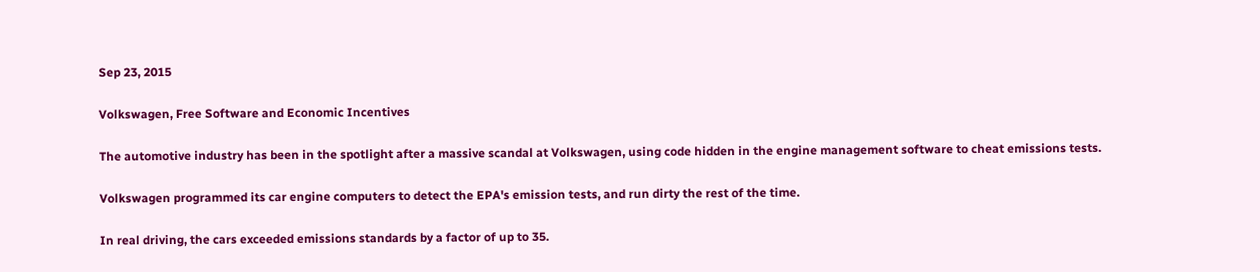Sep 23, 2015

Volkswagen, Free Software and Economic Incentives

The automotive industry has been in the spotlight after a massive scandal at Volkswagen, using code hidden in the engine management software to cheat emissions tests.

Volkswagen programmed its car engine computers to detect the EPA's emission tests, and run dirty the rest of the time.

In real driving, the cars exceeded emissions standards by a factor of up to 35.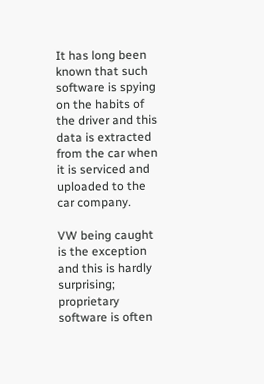It has long been known that such software is spying on the habits of the driver and this data is extracted from the car when it is serviced and uploaded to the car company.

VW being caught is the exception and this is hardly surprising; proprietary software is often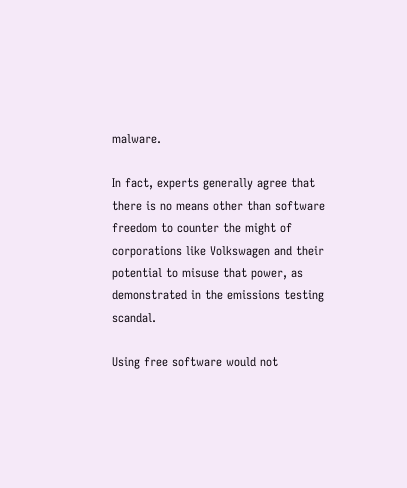malware.

In fact, experts generally agree that there is no means other than software freedom to counter the might of corporations like Volkswagen and their potential to misuse that power, as demonstrated in the emissions testing scandal.

Using free software would not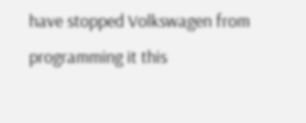have stopped Volkswagen from programming it this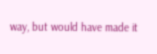way, but would have made it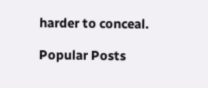harder to conceal.

Popular Posts